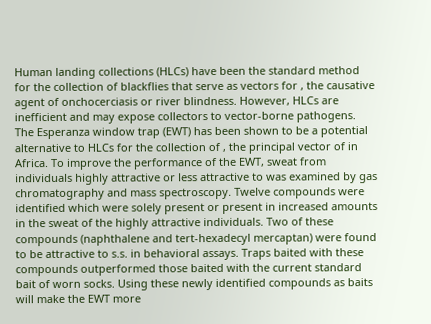Human landing collections (HLCs) have been the standard method for the collection of blackflies that serve as vectors for , the causative agent of onchocerciasis or river blindness. However, HLCs are inefficient and may expose collectors to vector-borne pathogens. The Esperanza window trap (EWT) has been shown to be a potential alternative to HLCs for the collection of , the principal vector of in Africa. To improve the performance of the EWT, sweat from individuals highly attractive or less attractive to was examined by gas chromatography and mass spectroscopy. Twelve compounds were identified which were solely present or present in increased amounts in the sweat of the highly attractive individuals. Two of these compounds (naphthalene and tert-hexadecyl mercaptan) were found to be attractive to s.s. in behavioral assays. Traps baited with these compounds outperformed those baited with the current standard bait of worn socks. Using these newly identified compounds as baits will make the EWT more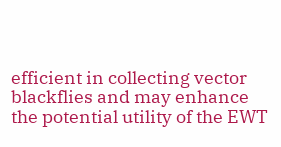efficient in collecting vector blackflies and may enhance the potential utility of the EWT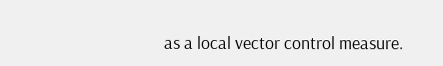as a local vector control measure.